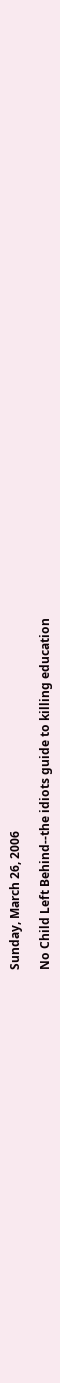Sunday, March 26, 2006

No Child Left Behind--the idiots guide to killing education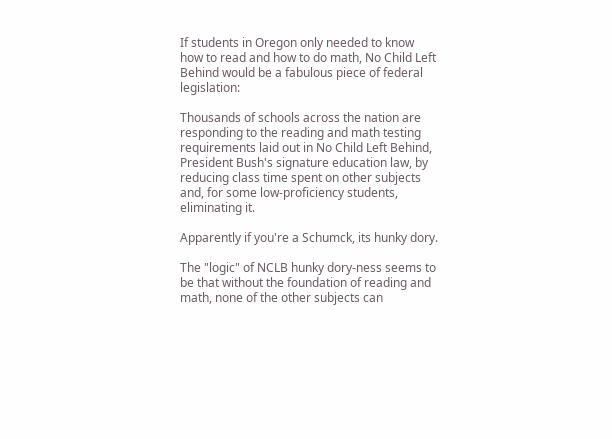If students in Oregon only needed to know how to read and how to do math, No Child Left Behind would be a fabulous piece of federal legislation:

Thousands of schools across the nation are responding to the reading and math testing requirements laid out in No Child Left Behind, President Bush's signature education law, by reducing class time spent on other subjects and, for some low-proficiency students, eliminating it.

Apparently if you're a Schumck, its hunky dory.

The "logic" of NCLB hunky dory-ness seems to be that without the foundation of reading and math, none of the other subjects can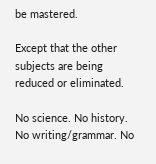be mastered.

Except that the other subjects are being reduced or eliminated.

No science. No history. No writing/grammar. No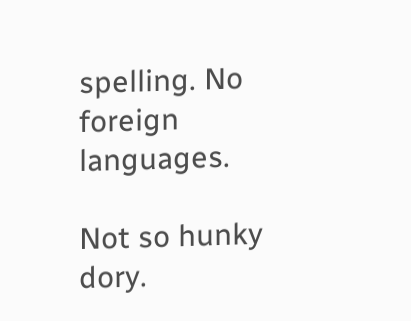spelling. No foreign languages.

Not so hunky dory.